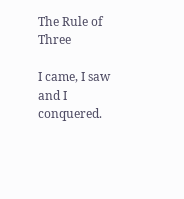The Rule of Three

I came, I saw and I conquered.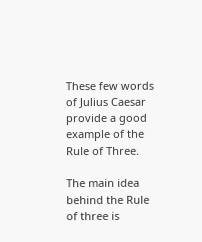These few words of Julius Caesar provide a good example of the Rule of Three.

The main idea behind the Rule of three is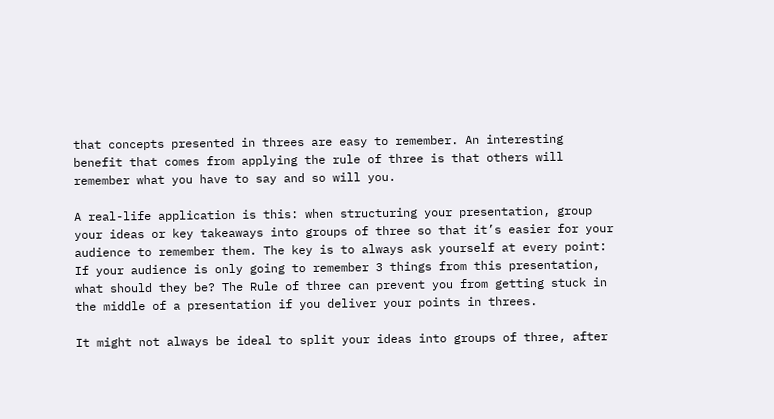that concepts presented in threes are easy to remember. An interesting benefit that comes from applying the rule of three is that others will remember what you have to say and so will you.

A real-life application is this: when structuring your presentation, group your ideas or key takeaways into groups of three so that it’s easier for your audience to remember them. The key is to always ask yourself at every point: If your audience is only going to remember 3 things from this presentation, what should they be? The Rule of three can prevent you from getting stuck in the middle of a presentation if you deliver your points in threes.

It might not always be ideal to split your ideas into groups of three, after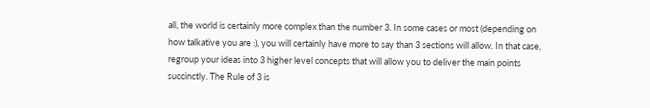all, the world is certainly more complex than the number 3. In some cases or most (depending on how talkative you are :), you will certainly have more to say than 3 sections will allow. In that case, regroup your ideas into 3 higher level concepts that will allow you to deliver the main points succinctly. The Rule of 3 is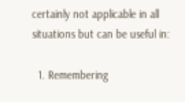certainly not applicable in all situations but can be useful in:

  1. Remembering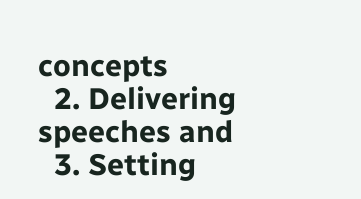concepts
  2. Delivering speeches and
  3. Setting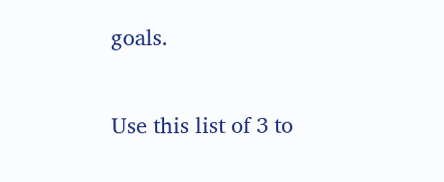goals.

Use this list of 3 to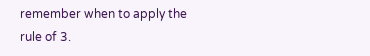remember when to apply the rule of 3.